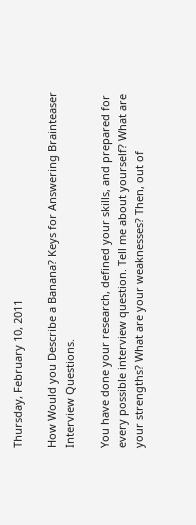Thursday, February 10, 2011

How Would you Describe a Banana? Keys for Answering Brainteaser Interview Questions.

You have done your research, defined your skills, and prepared for every possible interview question. Tell me about yourself? What are your strengths? What are your weaknesses? Then, out of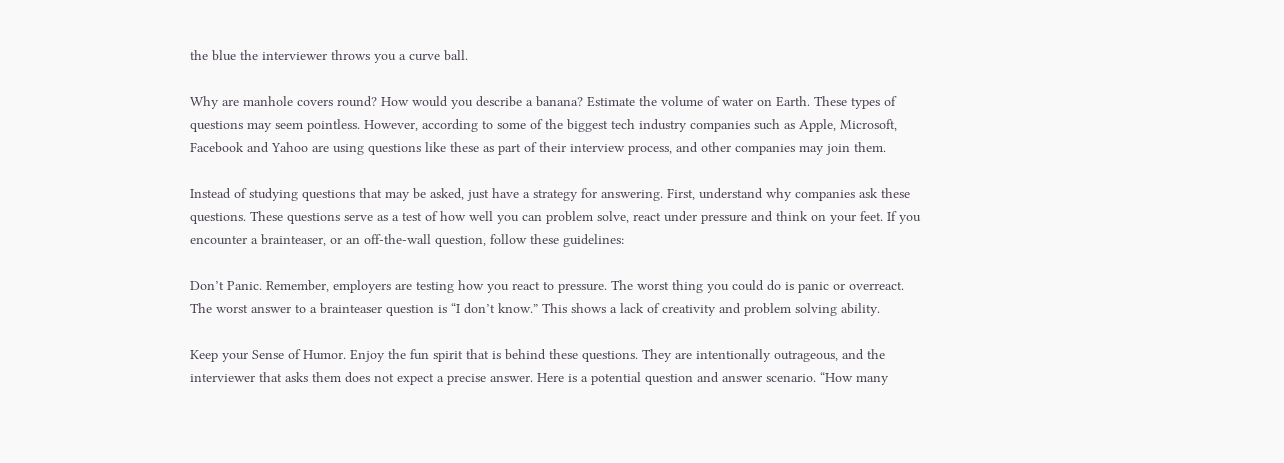the blue the interviewer throws you a curve ball.

Why are manhole covers round? How would you describe a banana? Estimate the volume of water on Earth. These types of questions may seem pointless. However, according to some of the biggest tech industry companies such as Apple, Microsoft, Facebook and Yahoo are using questions like these as part of their interview process, and other companies may join them.

Instead of studying questions that may be asked, just have a strategy for answering. First, understand why companies ask these questions. These questions serve as a test of how well you can problem solve, react under pressure and think on your feet. If you encounter a brainteaser, or an off-the-wall question, follow these guidelines:

Don’t Panic. Remember, employers are testing how you react to pressure. The worst thing you could do is panic or overreact. The worst answer to a brainteaser question is “I don’t know.” This shows a lack of creativity and problem solving ability.

Keep your Sense of Humor. Enjoy the fun spirit that is behind these questions. They are intentionally outrageous, and the interviewer that asks them does not expect a precise answer. Here is a potential question and answer scenario. “How many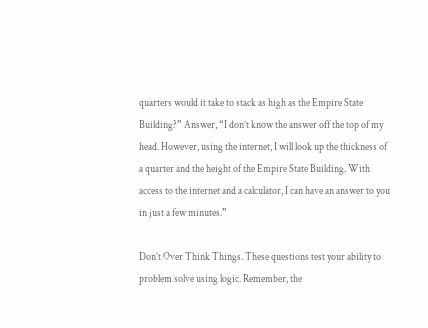quarters would it take to stack as high as the Empire State Building?” Answer, “I don’t know the answer off the top of my head. However, using the internet, I will look up the thickness of a quarter and the height of the Empire State Building. With access to the internet and a calculator, I can have an answer to you in just a few minutes.”

Don’t Over Think Things. These questions test your ability to problem solve using logic. Remember, the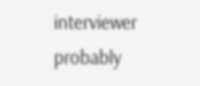interviewer probably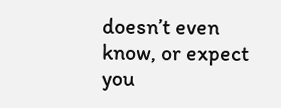doesn’t even know, or expect you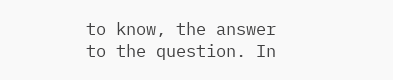to know, the answer to the question. In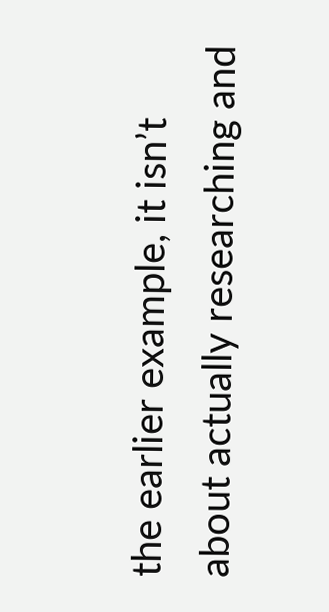the earlier example, it isn’t about actually researching and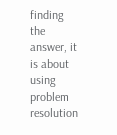finding the answer, it is about using problem resolution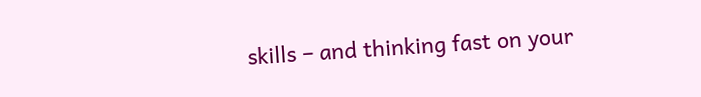skills – and thinking fast on your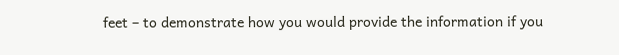feet – to demonstrate how you would provide the information if you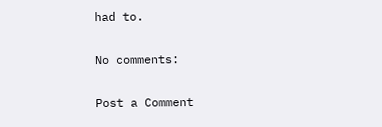had to.

No comments:

Post a Comment